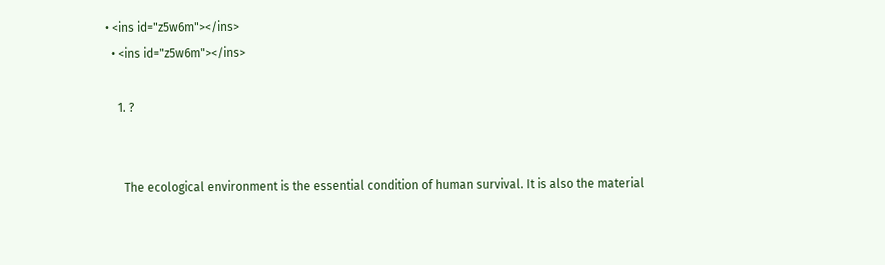• <ins id="z5w6m"></ins>
  • <ins id="z5w6m"></ins>

    1. ?


      The ecological environment is the essential condition of human survival. It is also the material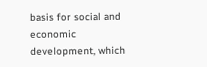basis for social and economic development, which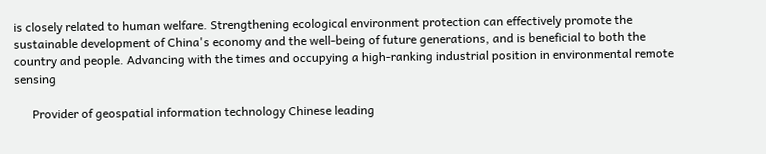is closely related to human welfare. Strengthening ecological environment protection can effectively promote the sustainable development of China's economy and the well-being of future generations, and is beneficial to both the country and people. Advancing with the times and occupying a high-ranking industrial position in environmental remote sensing

      Provider of geospatial information technology Chinese leading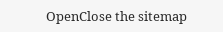OpenClose the sitemap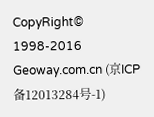CopyRight© 1998-2016 Geoway.com.cn (京ICP备12013284号-1)